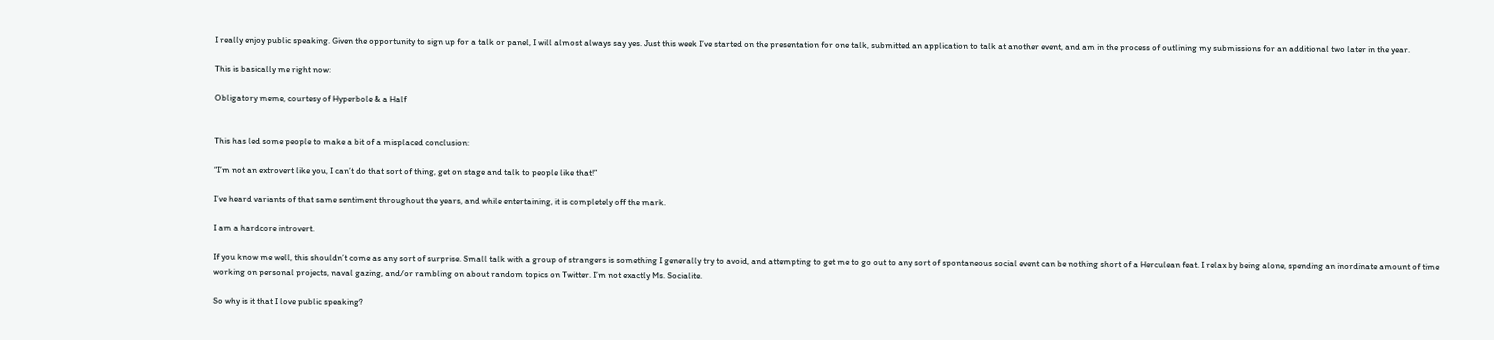I really enjoy public speaking. Given the opportunity to sign up for a talk or panel, I will almost always say yes. Just this week I’ve started on the presentation for one talk, submitted an application to talk at another event, and am in the process of outlining my submissions for an additional two later in the year.

This is basically me right now:

Obligatory meme, courtesy of Hyperbole & a Half


This has led some people to make a bit of a misplaced conclusion:

“I’m not an extrovert like you, I can’t do that sort of thing, get on stage and talk to people like that!”

I’ve heard variants of that same sentiment throughout the years, and while entertaining, it is completely off the mark.

I am a hardcore introvert.

If you know me well, this shouldn’t come as any sort of surprise. Small talk with a group of strangers is something I generally try to avoid, and attempting to get me to go out to any sort of spontaneous social event can be nothing short of a Herculean feat. I relax by being alone, spending an inordinate amount of time working on personal projects, naval gazing, and/or rambling on about random topics on Twitter. I’m not exactly Ms. Socialite.

So why is it that I love public speaking?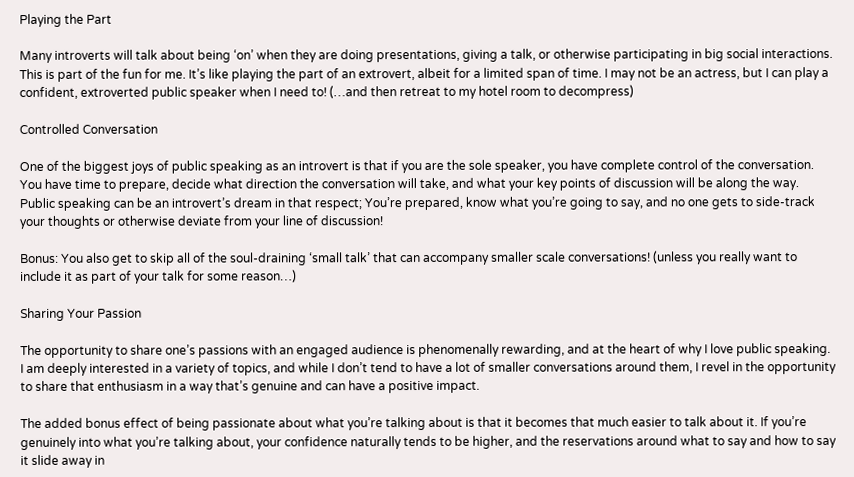Playing the Part

Many introverts will talk about being ‘on’ when they are doing presentations, giving a talk, or otherwise participating in big social interactions. This is part of the fun for me. It’s like playing the part of an extrovert, albeit for a limited span of time. I may not be an actress, but I can play a confident, extroverted public speaker when I need to! (…and then retreat to my hotel room to decompress)

Controlled Conversation

One of the biggest joys of public speaking as an introvert is that if you are the sole speaker, you have complete control of the conversation. You have time to prepare, decide what direction the conversation will take, and what your key points of discussion will be along the way. Public speaking can be an introvert’s dream in that respect; You’re prepared, know what you’re going to say, and no one gets to side-track your thoughts or otherwise deviate from your line of discussion!

Bonus: You also get to skip all of the soul-draining ‘small talk’ that can accompany smaller scale conversations! (unless you really want to include it as part of your talk for some reason…)

Sharing Your Passion

The opportunity to share one’s passions with an engaged audience is phenomenally rewarding, and at the heart of why I love public speaking. I am deeply interested in a variety of topics, and while I don’t tend to have a lot of smaller conversations around them, I revel in the opportunity to share that enthusiasm in a way that’s genuine and can have a positive impact.

The added bonus effect of being passionate about what you’re talking about is that it becomes that much easier to talk about it. If you’re genuinely into what you’re talking about, your confidence naturally tends to be higher, and the reservations around what to say and how to say it slide away in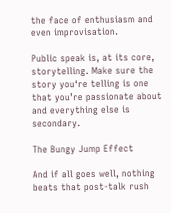the face of enthusiasm and even improvisation.

Public speak is, at its core, storytelling. Make sure the story you‘re telling is one that you’re passionate about and everything else is secondary.

The Bungy Jump Effect

And if all goes well, nothing beats that post-talk rush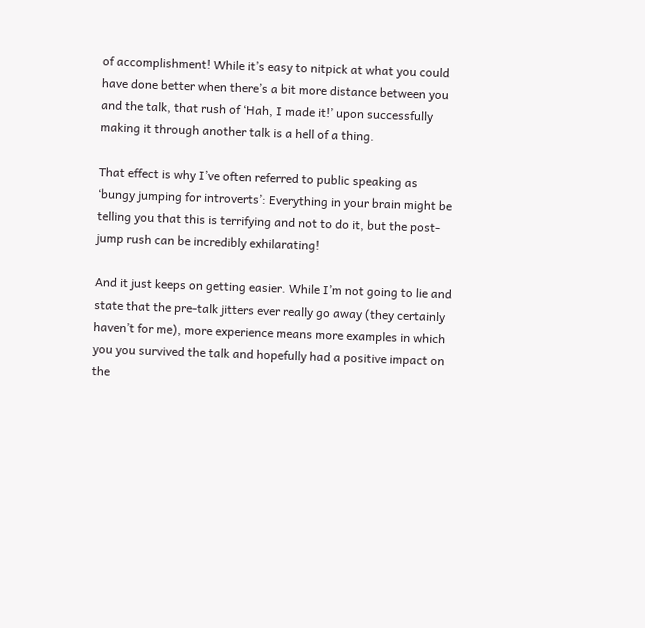of accomplishment! While it’s easy to nitpick at what you could have done better when there’s a bit more distance between you and the talk, that rush of ‘Hah, I made it!’ upon successfully making it through another talk is a hell of a thing.

That effect is why I’ve often referred to public speaking as ‘bungy jumping for introverts’: Everything in your brain might be telling you that this is terrifying and not to do it, but the post-jump rush can be incredibly exhilarating!

And it just keeps on getting easier. While I’m not going to lie and state that the pre-talk jitters ever really go away (they certainly haven’t for me), more experience means more examples in which you you survived the talk and hopefully had a positive impact on the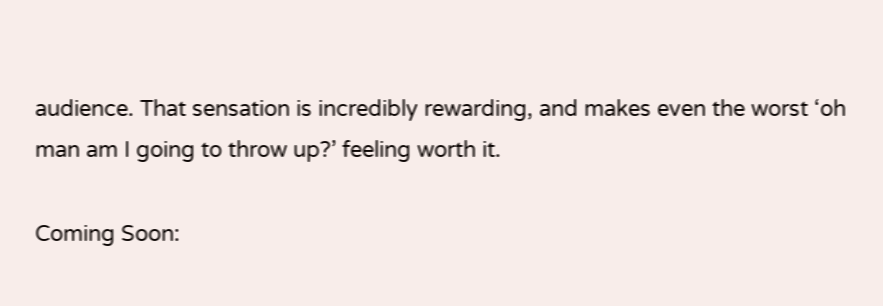audience. That sensation is incredibly rewarding, and makes even the worst ‘oh man am I going to throw up?’ feeling worth it.

Coming Soon: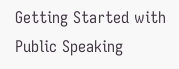Getting Started with Public Speaking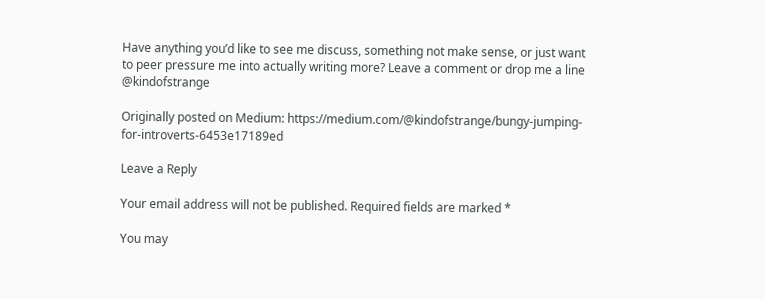Have anything you’d like to see me discuss, something not make sense, or just want to peer pressure me into actually writing more? Leave a comment or drop me a line @kindofstrange

Originally posted on Medium: https://medium.com/@kindofstrange/bungy-jumping-for-introverts-6453e17189ed

Leave a Reply

Your email address will not be published. Required fields are marked *

You may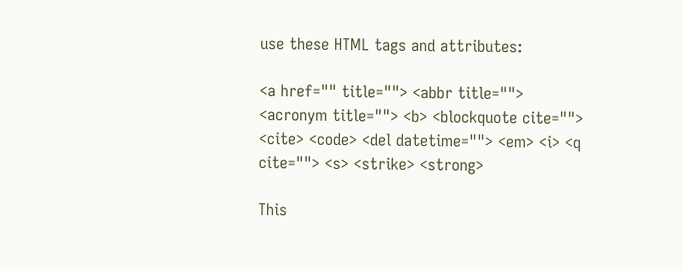use these HTML tags and attributes:

<a href="" title=""> <abbr title=""> <acronym title=""> <b> <blockquote cite=""> <cite> <code> <del datetime=""> <em> <i> <q cite=""> <s> <strike> <strong>

This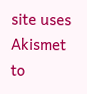site uses Akismet to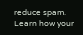reduce spam. Learn how your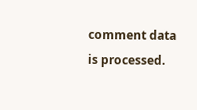comment data is processed.